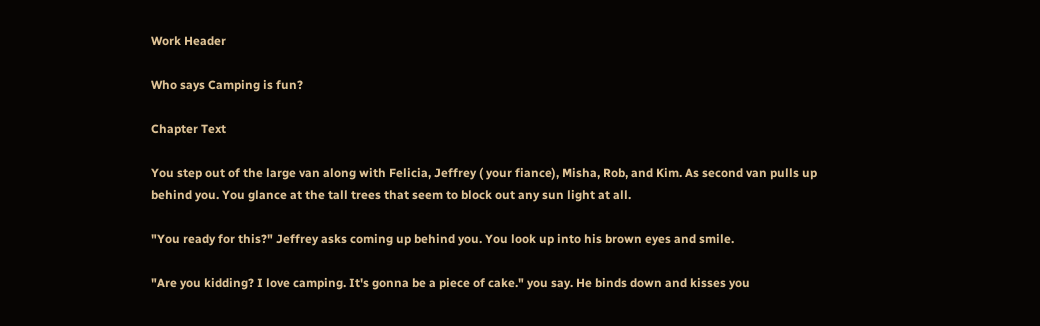Work Header

Who says Camping is fun?

Chapter Text

You step out of the large van along with Felicia, Jeffrey ( your fiance), Misha, Rob, and Kim. As second van pulls up behind you. You glance at the tall trees that seem to block out any sun light at all.

"You ready for this?" Jeffrey asks coming up behind you. You look up into his brown eyes and smile.

"Are you kidding? I love camping. It's gonna be a piece of cake." you say. He binds down and kisses you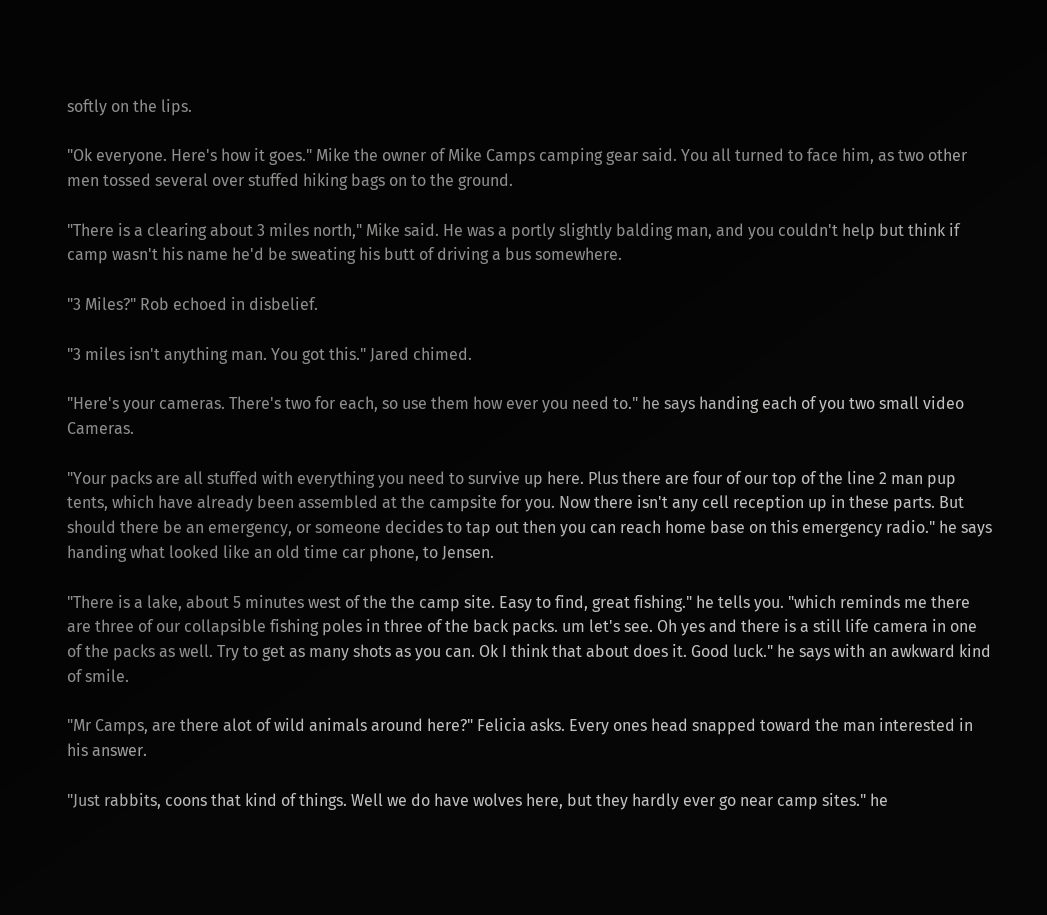softly on the lips.

"Ok everyone. Here's how it goes." Mike the owner of Mike Camps camping gear said. You all turned to face him, as two other men tossed several over stuffed hiking bags on to the ground.

"There is a clearing about 3 miles north," Mike said. He was a portly slightly balding man, and you couldn't help but think if camp wasn't his name he'd be sweating his butt of driving a bus somewhere.

"3 Miles?" Rob echoed in disbelief.

"3 miles isn't anything man. You got this." Jared chimed.

"Here's your cameras. There's two for each, so use them how ever you need to." he says handing each of you two small video Cameras.

"Your packs are all stuffed with everything you need to survive up here. Plus there are four of our top of the line 2 man pup tents, which have already been assembled at the campsite for you. Now there isn't any cell reception up in these parts. But should there be an emergency, or someone decides to tap out then you can reach home base on this emergency radio." he says handing what looked like an old time car phone, to Jensen.

"There is a lake, about 5 minutes west of the the camp site. Easy to find, great fishing." he tells you. "which reminds me there are three of our collapsible fishing poles in three of the back packs. um let's see. Oh yes and there is a still life camera in one of the packs as well. Try to get as many shots as you can. Ok I think that about does it. Good luck." he says with an awkward kind of smile.

"Mr Camps, are there alot of wild animals around here?" Felicia asks. Every ones head snapped toward the man interested in his answer.

"Just rabbits, coons that kind of things. Well we do have wolves here, but they hardly ever go near camp sites." he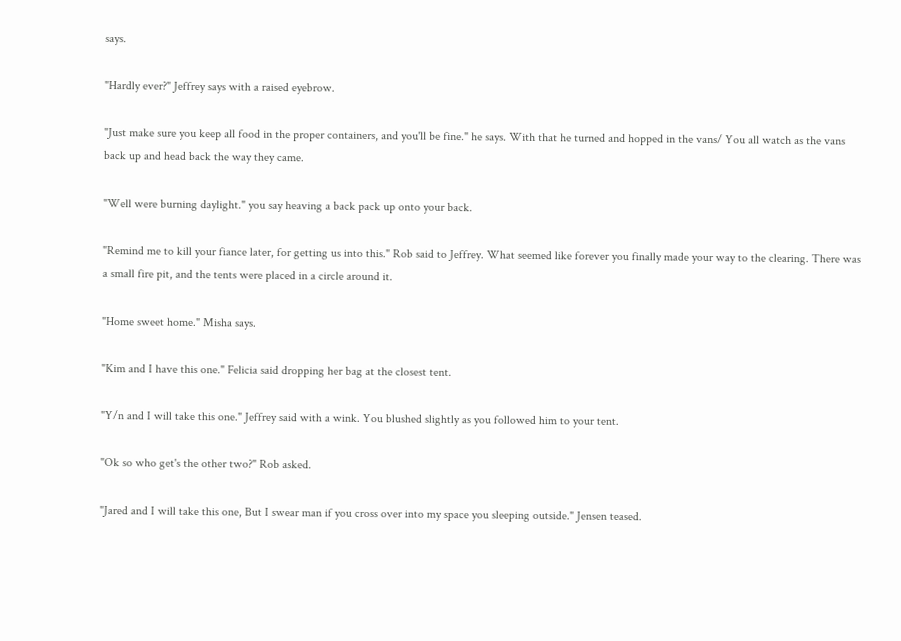says.

"Hardly ever?" Jeffrey says with a raised eyebrow.

"Just make sure you keep all food in the proper containers, and you'll be fine." he says. With that he turned and hopped in the vans/ You all watch as the vans back up and head back the way they came.

"Well were burning daylight." you say heaving a back pack up onto your back.

"Remind me to kill your fiance later, for getting us into this." Rob said to Jeffrey. What seemed like forever you finally made your way to the clearing. There was a small fire pit, and the tents were placed in a circle around it.

"Home sweet home." Misha says.

"Kim and I have this one." Felicia said dropping her bag at the closest tent.

"Y/n and I will take this one." Jeffrey said with a wink. You blushed slightly as you followed him to your tent.

"Ok so who get's the other two?" Rob asked.

"Jared and I will take this one, But I swear man if you cross over into my space you sleeping outside." Jensen teased.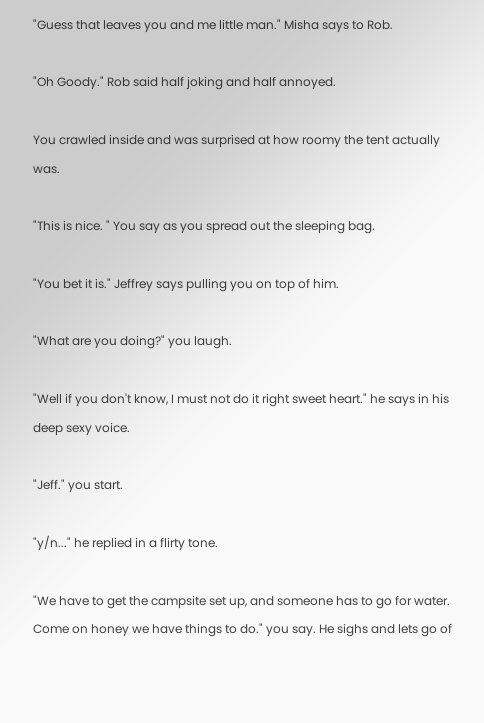"Guess that leaves you and me little man." Misha says to Rob.

"Oh Goody." Rob said half joking and half annoyed.

You crawled inside and was surprised at how roomy the tent actually was.

"This is nice. " You say as you spread out the sleeping bag.

"You bet it is." Jeffrey says pulling you on top of him.

"What are you doing?" you laugh.

"Well if you don't know, I must not do it right sweet heart." he says in his deep sexy voice.

"Jeff." you start.

"y/n..." he replied in a flirty tone.

"We have to get the campsite set up, and someone has to go for water. Come on honey we have things to do." you say. He sighs and lets go of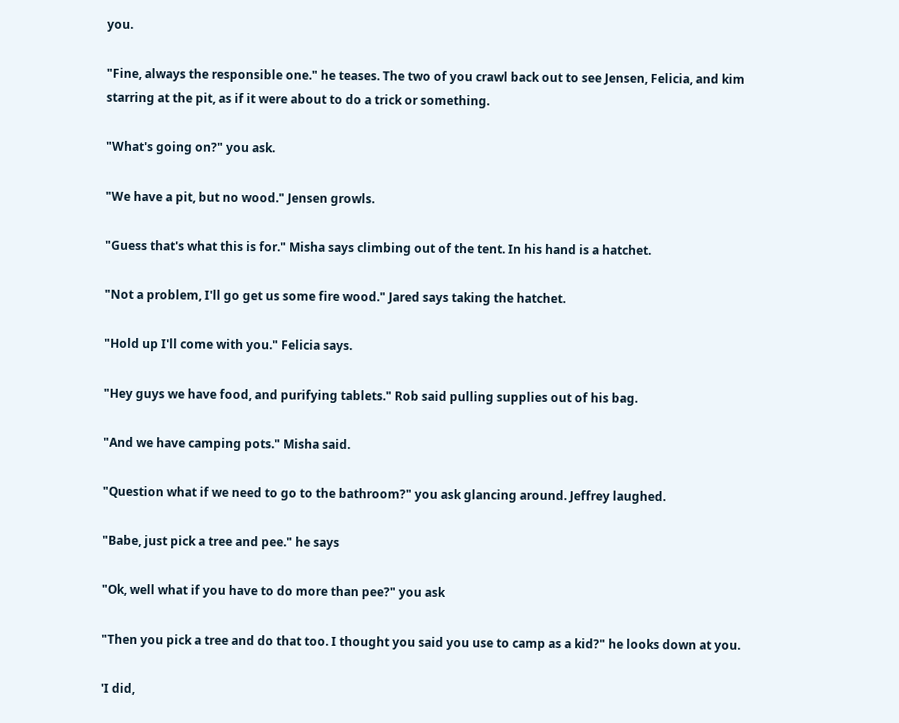you.

"Fine, always the responsible one." he teases. The two of you crawl back out to see Jensen, Felicia, and kim starring at the pit, as if it were about to do a trick or something.

"What's going on?" you ask.

"We have a pit, but no wood." Jensen growls.

"Guess that's what this is for." Misha says climbing out of the tent. In his hand is a hatchet.

"Not a problem, I'll go get us some fire wood." Jared says taking the hatchet.

"Hold up I'll come with you." Felicia says.

"Hey guys we have food, and purifying tablets." Rob said pulling supplies out of his bag.

"And we have camping pots." Misha said.

"Question what if we need to go to the bathroom?" you ask glancing around. Jeffrey laughed.

"Babe, just pick a tree and pee." he says

"Ok, well what if you have to do more than pee?" you ask

"Then you pick a tree and do that too. I thought you said you use to camp as a kid?" he looks down at you.

'I did,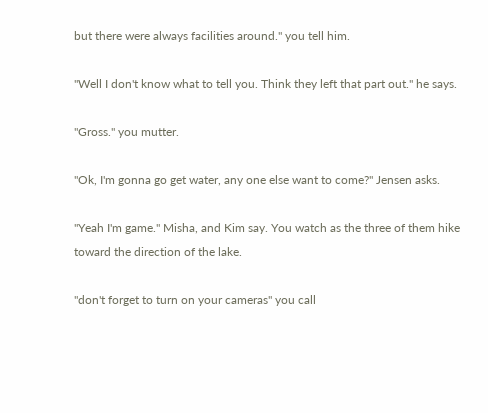but there were always facilities around." you tell him.

"Well I don't know what to tell you. Think they left that part out." he says.

"Gross." you mutter.

"Ok, I'm gonna go get water, any one else want to come?" Jensen asks.

"Yeah I'm game." Misha, and Kim say. You watch as the three of them hike toward the direction of the lake.

"don't forget to turn on your cameras" you call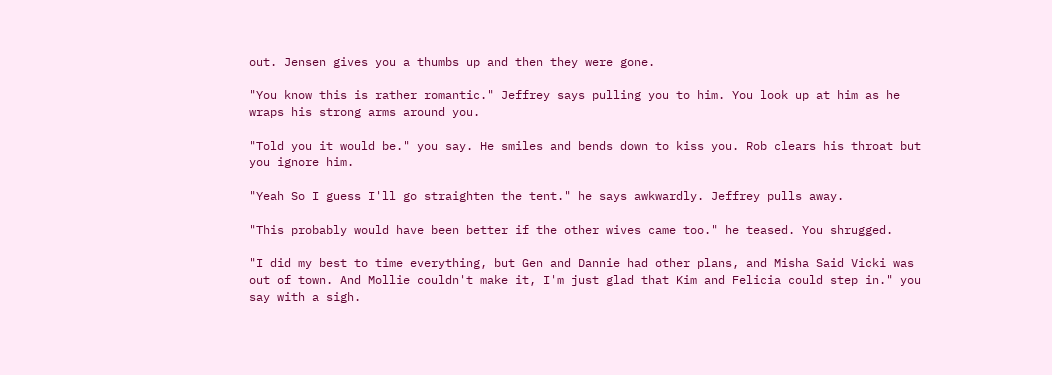out. Jensen gives you a thumbs up and then they were gone.

"You know this is rather romantic." Jeffrey says pulling you to him. You look up at him as he wraps his strong arms around you.

"Told you it would be." you say. He smiles and bends down to kiss you. Rob clears his throat but you ignore him.

"Yeah So I guess I'll go straighten the tent." he says awkwardly. Jeffrey pulls away.

"This probably would have been better if the other wives came too." he teased. You shrugged.

"I did my best to time everything, but Gen and Dannie had other plans, and Misha Said Vicki was out of town. And Mollie couldn't make it, I'm just glad that Kim and Felicia could step in." you say with a sigh.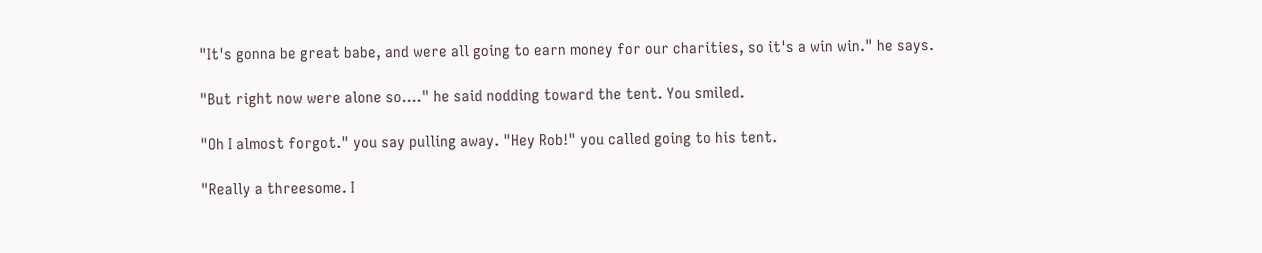"It's gonna be great babe, and were all going to earn money for our charities, so it's a win win." he says.

"But right now were alone so...." he said nodding toward the tent. You smiled.

"Oh I almost forgot." you say pulling away. "Hey Rob!" you called going to his tent.

"Really a threesome. I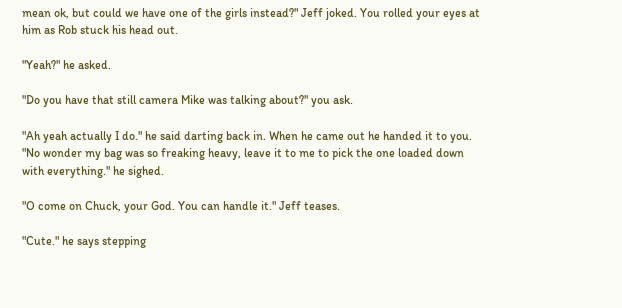mean ok, but could we have one of the girls instead?" Jeff joked. You rolled your eyes at him as Rob stuck his head out.

"Yeah?" he asked.

"Do you have that still camera Mike was talking about?" you ask.

"Ah yeah actually I do." he said darting back in. When he came out he handed it to you. "No wonder my bag was so freaking heavy, leave it to me to pick the one loaded down with everything." he sighed.

"O come on Chuck, your God. You can handle it." Jeff teases.

"Cute." he says stepping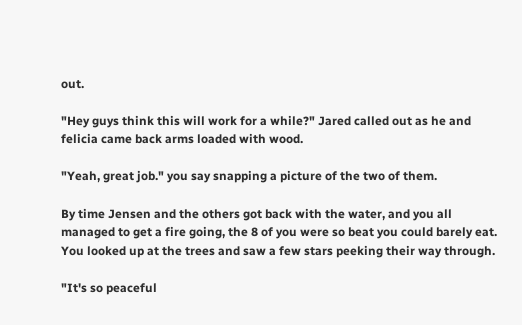out.

"Hey guys think this will work for a while?" Jared called out as he and felicia came back arms loaded with wood.

"Yeah, great job." you say snapping a picture of the two of them.

By time Jensen and the others got back with the water, and you all managed to get a fire going, the 8 of you were so beat you could barely eat. You looked up at the trees and saw a few stars peeking their way through.

"It's so peaceful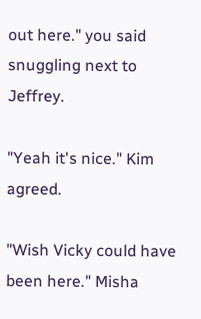out here." you said snuggling next to Jeffrey.

"Yeah it's nice." Kim agreed.

"Wish Vicky could have been here." Misha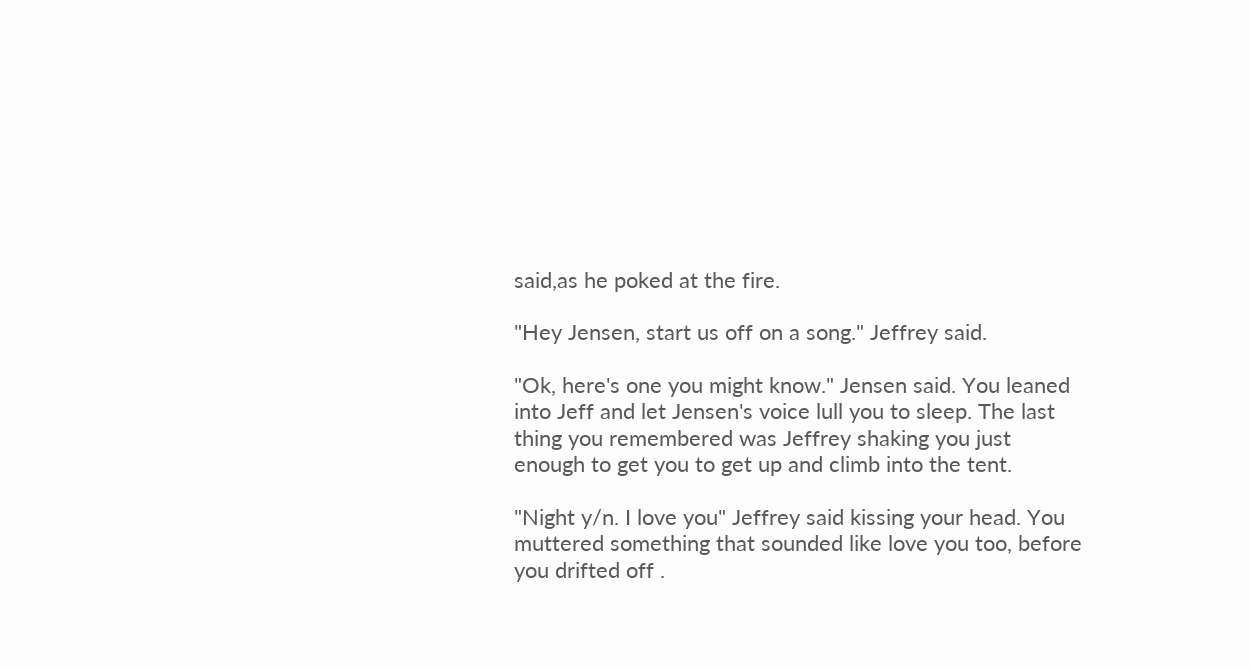said,as he poked at the fire.

"Hey Jensen, start us off on a song." Jeffrey said.

"Ok, here's one you might know." Jensen said. You leaned into Jeff and let Jensen's voice lull you to sleep. The last thing you remembered was Jeffrey shaking you just enough to get you to get up and climb into the tent.

"Night y/n. I love you" Jeffrey said kissing your head. You muttered something that sounded like love you too, before you drifted off .